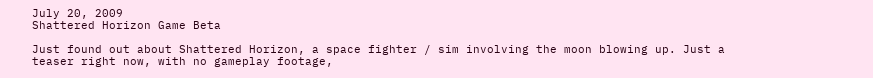July 20, 2009
Shattered Horizon Game Beta

Just found out about Shattered Horizon, a space fighter / sim involving the moon blowing up. Just a teaser right now, with no gameplay footage,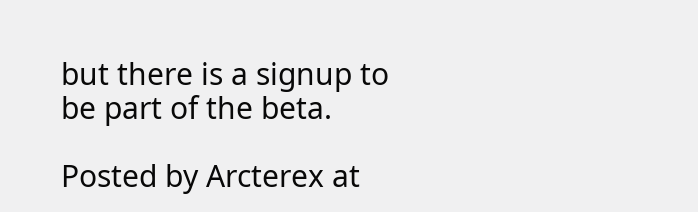but there is a signup to be part of the beta.

Posted by Arcterex at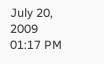July 20, 2009 01:17 PM